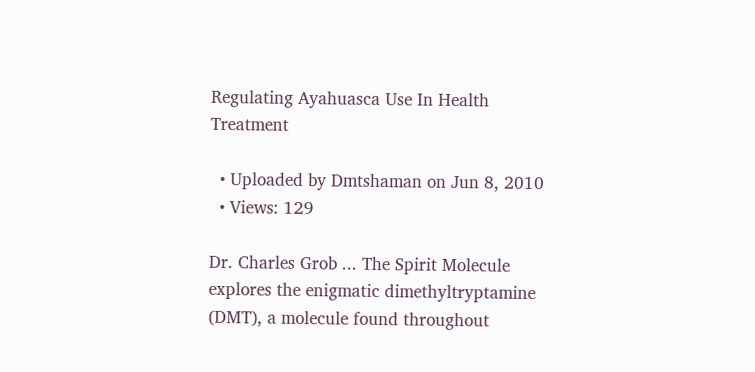Regulating Ayahuasca Use In Health Treatment

  • Uploaded by Dmtshaman on Jun 8, 2010
  • Views: 129

Dr. Charles Grob ... The Spirit Molecule explores the enigmatic dimethyltryptamine (DMT), a molecule found throughout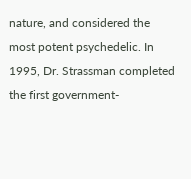nature, and considered the most potent psychedelic. In 1995, Dr. Strassman completed the first government-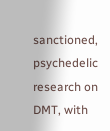sanctioned, psychedelic research on DMT, with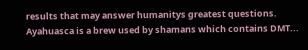results that may answer humanitys greatest questions.
Ayahuasca is a brew used by shamans which contains DMT...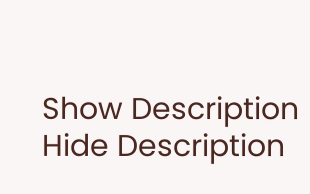Show Description Hide Description